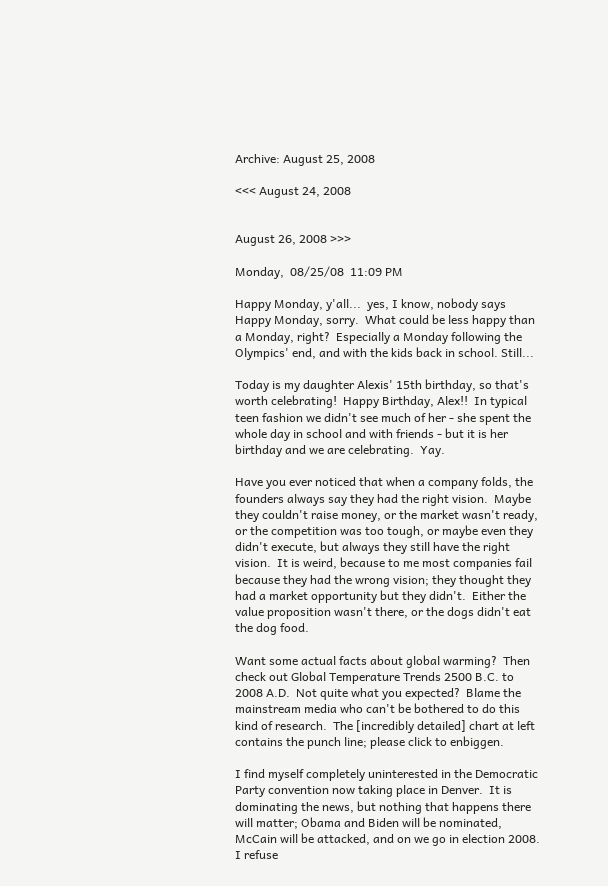Archive: August 25, 2008

<<< August 24, 2008


August 26, 2008 >>>

Monday,  08/25/08  11:09 PM

Happy Monday, y'all...  yes, I know, nobody says Happy Monday, sorry.  What could be less happy than a Monday, right?  Especially a Monday following the Olympics' end, and with the kids back in school. Still...

Today is my daughter Alexis' 15th birthday, so that's worth celebrating!  Happy Birthday, Alex!!  In typical teen fashion we didn't see much of her - she spent the whole day in school and with friends - but it is her birthday and we are celebrating.  Yay.

Have you ever noticed that when a company folds, the founders always say they had the right vision.  Maybe they couldn't raise money, or the market wasn't ready, or the competition was too tough, or maybe even they didn't execute, but always they still have the right vision.  It is weird, because to me most companies fail because they had the wrong vision; they thought they had a market opportunity but they didn't.  Either the value proposition wasn't there, or the dogs didn't eat the dog food.

Want some actual facts about global warming?  Then check out Global Temperature Trends 2500 B.C. to 2008 A.D.  Not quite what you expected?  Blame the mainstream media who can't be bothered to do this kind of research.  The [incredibly detailed] chart at left contains the punch line; please click to enbiggen.

I find myself completely uninterested in the Democratic Party convention now taking place in Denver.  It is dominating the news, but nothing that happens there will matter; Obama and Biden will be nominated, McCain will be attacked, and on we go in election 2008.  I refuse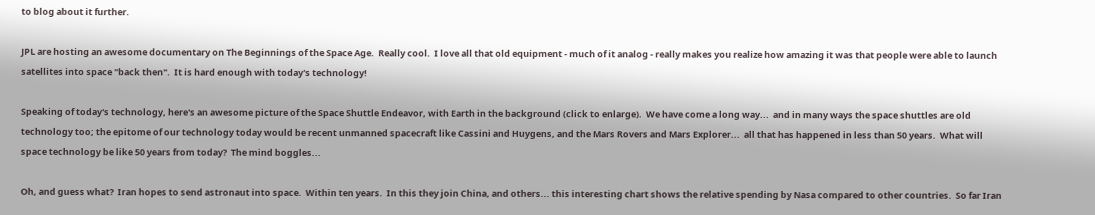to blog about it further.

JPL are hosting an awesome documentary on The Beginnings of the Space Age.  Really cool.  I love all that old equipment - much of it analog - really makes you realize how amazing it was that people were able to launch satellites into space "back then".  It is hard enough with today's technology!

Speaking of today's technology, here's an awesome picture of the Space Shuttle Endeavor, with Earth in the background (click to enlarge).  We have come a long way...  and in many ways the space shuttles are old technology too; the epitome of our technology today would be recent unmanned spacecraft like Cassini and Huygens, and the Mars Rovers and Mars Explorer...  all that has happened in less than 50 years.  What will space technology be like 50 years from today?  The mind boggles...

Oh, and guess what?  Iran hopes to send astronaut into space.  Within ten years.  In this they join China, and others... this interesting chart shows the relative spending by Nasa compared to other countries.  So far Iran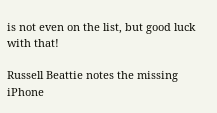is not even on the list, but good luck with that!

Russell Beattie notes the missing iPhone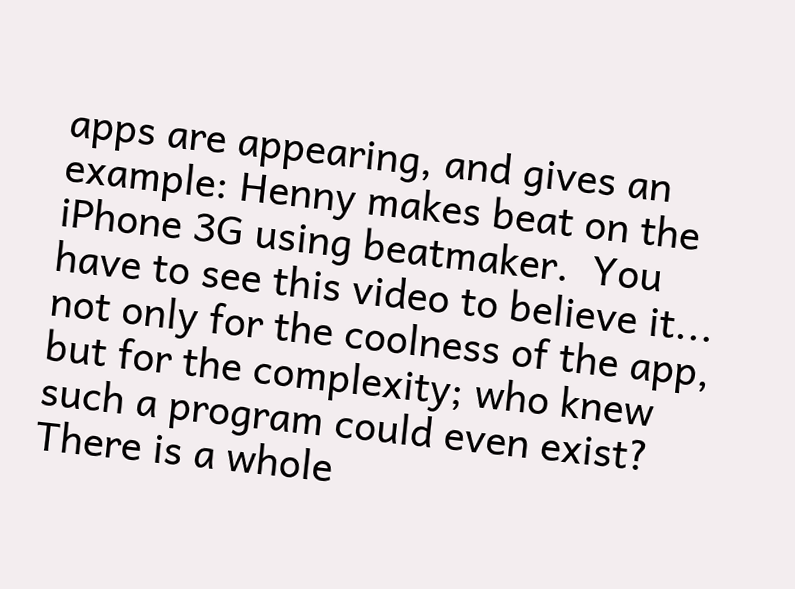apps are appearing, and gives an example: Henny makes beat on the iPhone 3G using beatmaker.  You have to see this video to believe it...  not only for the coolness of the app, but for the complexity; who knew such a program could even exist?  There is a whole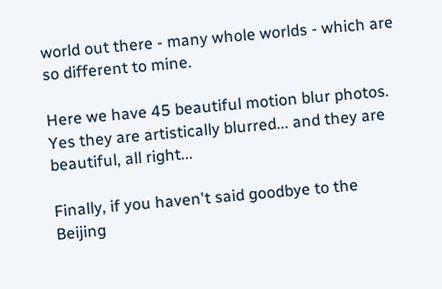world out there - many whole worlds - which are so different to mine.

Here we have 45 beautiful motion blur photos.  Yes they are artistically blurred... and they are beautiful, all right...

Finally, if you haven't said goodbye to the Beijing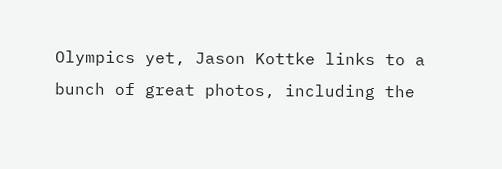Olympics yet, Jason Kottke links to a bunch of great photos, including the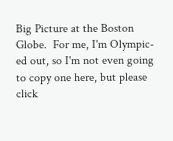Big Picture at the Boston Globe.  For me, I'm Olympic-ed out, so I'm not even going to copy one here, but please click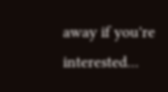away if you're interested...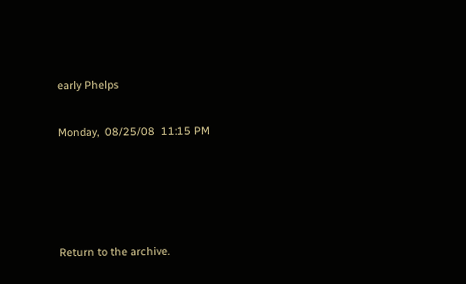early Phelps

Monday,  08/25/08  11:15 PM




Return to the archive.